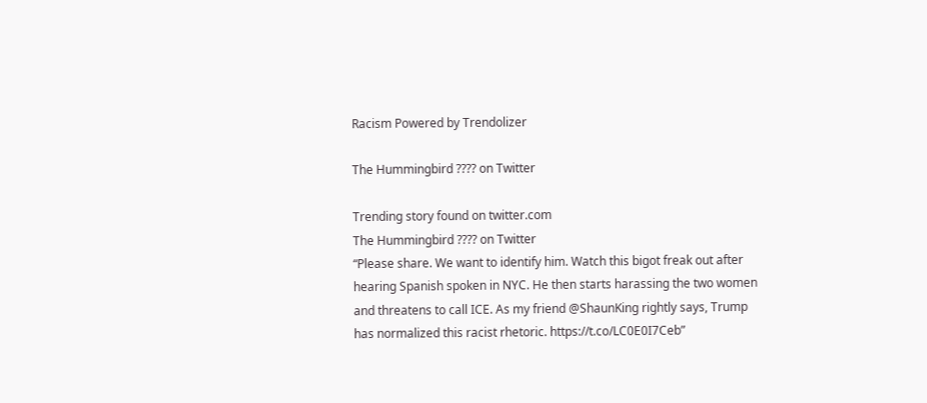Racism Powered by Trendolizer

The Hummingbird ???? on Twitter

Trending story found on twitter.com
The Hummingbird ???? on Twitter
“Please share. We want to identify him. Watch this bigot freak out after hearing Spanish spoken in NYC. He then starts harassing the two women and threatens to call ICE. As my friend @ShaunKing rightly says, Trump has normalized this racist rhetoric. https://t.co/LC0E0I7Ceb”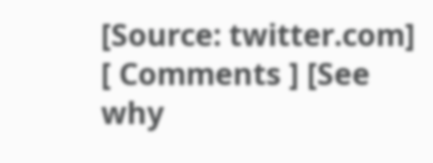[Source: twitter.com] [ Comments ] [See why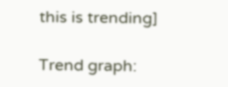this is trending]

Trend graph: